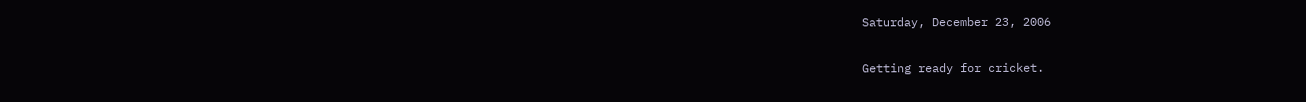Saturday, December 23, 2006


Getting ready for cricket.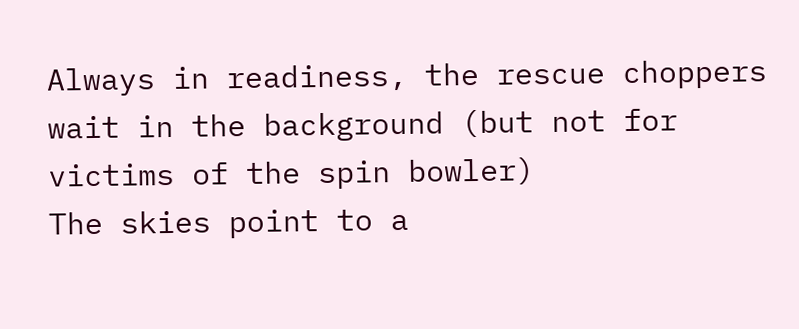Always in readiness, the rescue choppers wait in the background (but not for victims of the spin bowler)
The skies point to a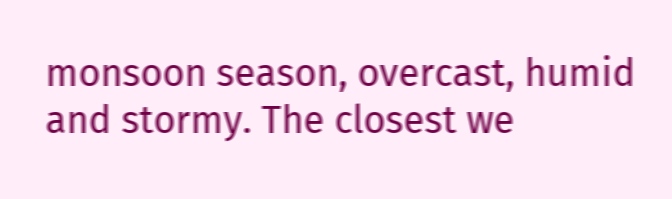monsoon season, overcast, humid and stormy. The closest we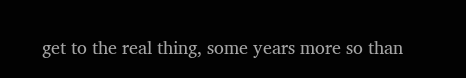get to the real thing, some years more so than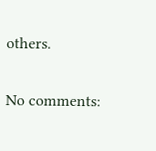others.

No comments: